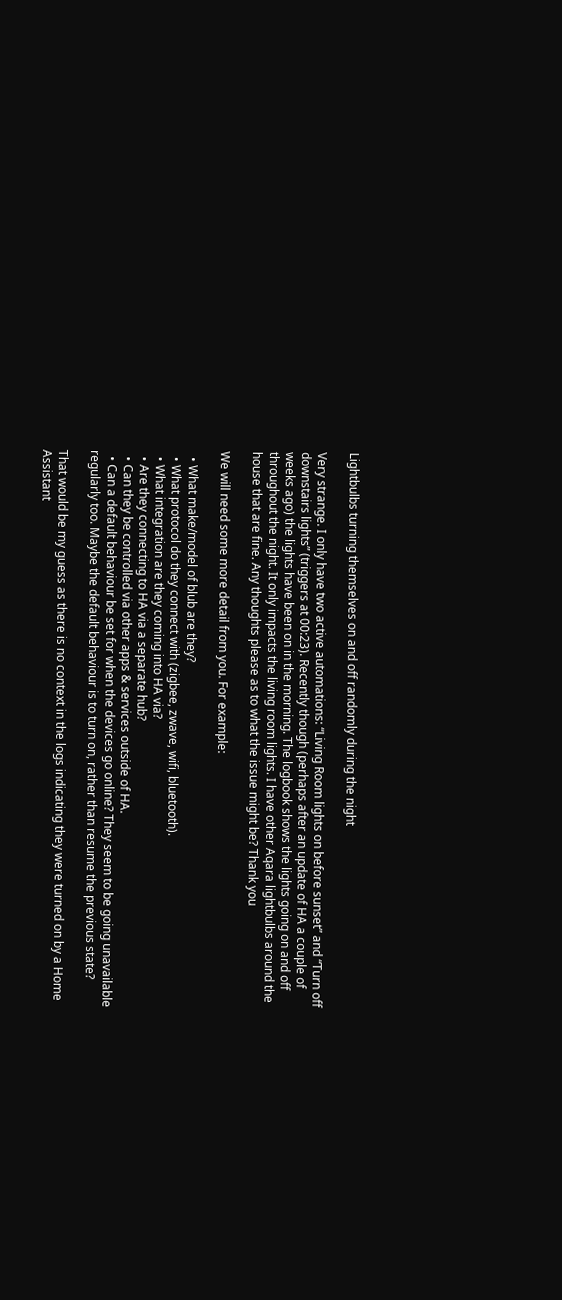Lightbulbs turning themselves on and off randomly during the night

Very strange. I only have two active automations: “Living Room lights on before sunset” and “Turn off downstairs lights” (triggers at 00:23). Recently though (perhaps after an update of HA a couple of weeks ago) the lights have been on in the morning. The logbook shows the lights going on and off throughout the night. It only impacts the living room lights. I have other Aqara lightbulbs around the house that are fine. Any thoughts please as to what the issue might be? Thank you

We will need some more detail from you. For example:

  • What make/model of blub are they?
  • What protocol do they connect with (zigbee, zwave, wifi, bluetooth).
  • What integration are they coming into HA via?
  • Are they connecting to HA via a separate hub?
  • Can they be controlled via other apps & services outside of HA.
  • Can a default behaviour be set for when the devices go online? They seem to be going unavailable regularly too. Maybe the default behaviour is to turn on, rather than resume the previous state?

That would be my guess as there is no context in the logs indicating they were turned on by a Home Assistant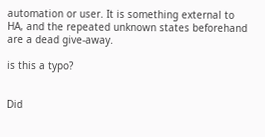automation or user. It is something external to HA, and the repeated unknown states beforehand are a dead give-away.

is this a typo?


Did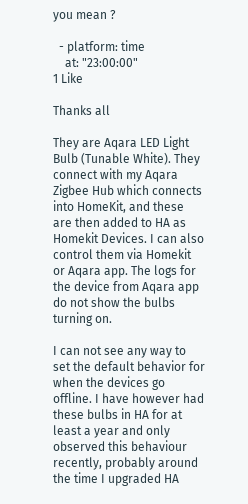you mean ?

  - platform: time
    at: "23:00:00"
1 Like

Thanks all

They are Aqara LED Light Bulb (Tunable White). They connect with my Aqara Zigbee Hub which connects into HomeKit, and these are then added to HA as Homekit Devices. I can also control them via Homekit or Aqara app. The logs for the device from Aqara app do not show the bulbs turning on.

I can not see any way to set the default behavior for when the devices go offline. I have however had these bulbs in HA for at least a year and only observed this behaviour recently, probably around the time I upgraded HA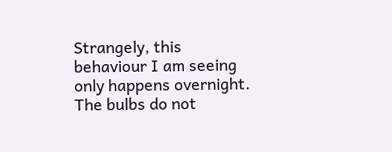Strangely, this behaviour I am seeing only happens overnight. The bulbs do not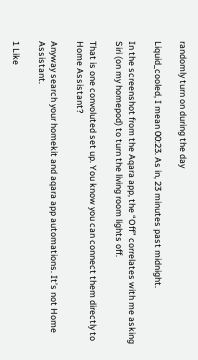randomly turn on during the day

Liquid_cooled, I mean 00:23. As in, 23 minutes past midnight.

In the screenshot from the Aqara app, the “Off” correlates with me asking Siri (on my homepod) to turn the living room lights off.

That is one convoluted set up. You know you can connect them directly to Home Assistant?

Anyway search your homekit and aqara app automations. It’s not Home Assistant.

1 Like